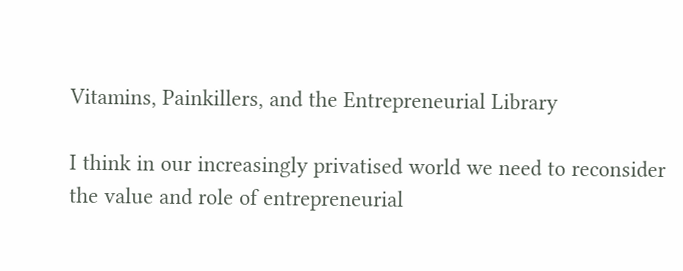Vitamins, Painkillers, and the Entrepreneurial Library

I think in our increasingly privatised world we need to reconsider the value and role of entrepreneurial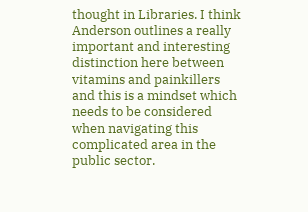thought in Libraries. I think Anderson outlines a really important and interesting distinction here between vitamins and painkillers and this is a mindset which needs to be considered when navigating this complicated area in the public sector.